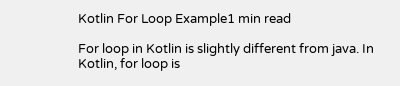Kotlin For Loop Example1 min read

For loop in Kotlin is slightly different from java. In Kotlin, for loop is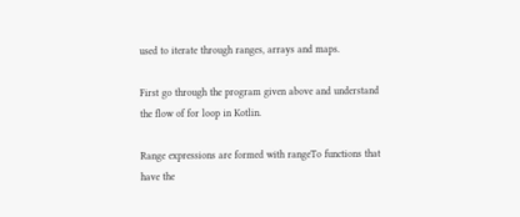used to iterate through ranges, arrays and maps.

First go through the program given above and understand the flow of for loop in Kotlin.

Range expressions are formed with rangeTo functions that have the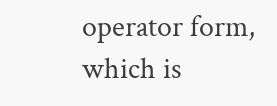operator form, which is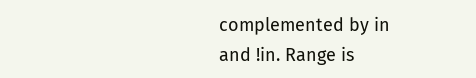complemented by in and !in. Range is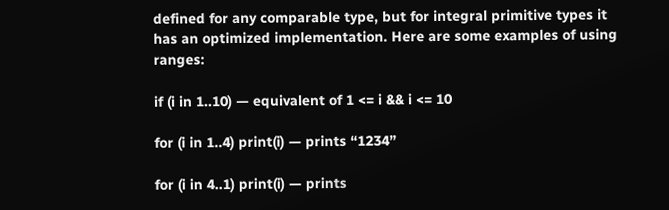defined for any comparable type, but for integral primitive types it has an optimized implementation. Here are some examples of using ranges:

if (i in 1..10) — equivalent of 1 <= i && i <= 10

for (i in 1..4) print(i) — prints “1234”

for (i in 4..1) print(i) — prints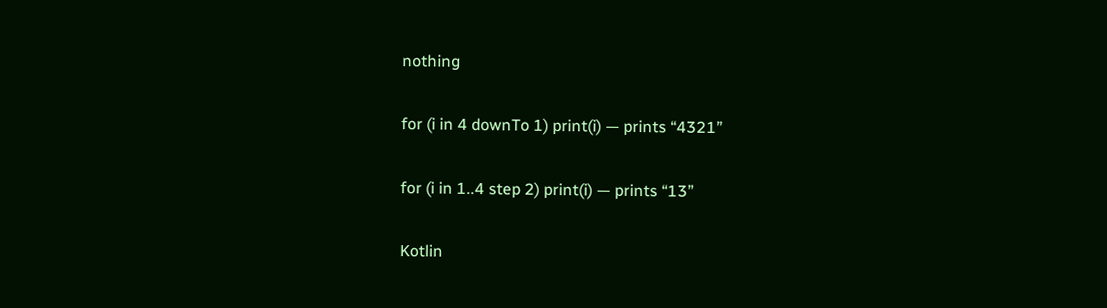nothing

for (i in 4 downTo 1) print(i) — prints “4321”

for (i in 1..4 step 2) print(i) — prints “13”

Kotlin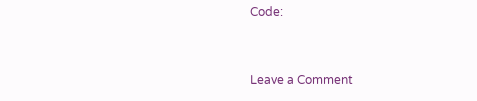Code:


Leave a Comment